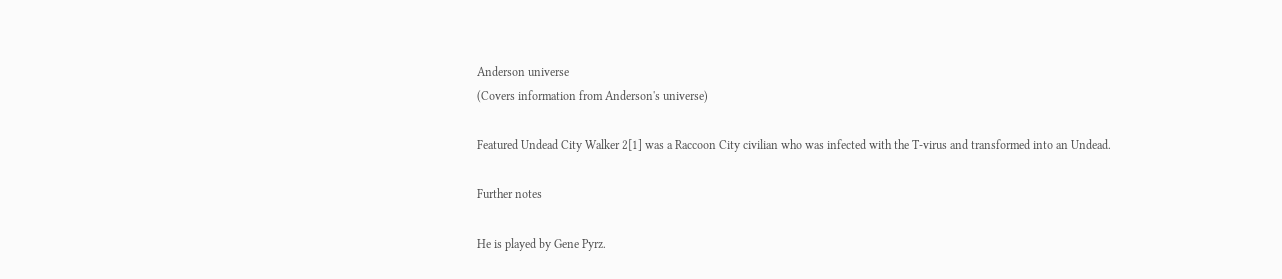Anderson universe
(Covers information from Anderson's universe)

Featured Undead City Walker 2[1] was a Raccoon City civilian who was infected with the T-virus and transformed into an Undead.

Further notes

He is played by Gene Pyrz.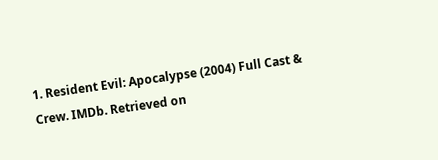1. Resident Evil: Apocalypse (2004) Full Cast & Crew. IMDb. Retrieved on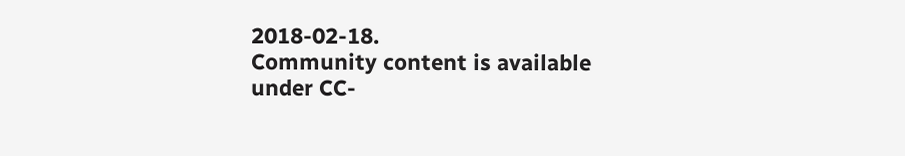2018-02-18.
Community content is available under CC-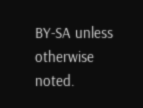BY-SA unless otherwise noted.